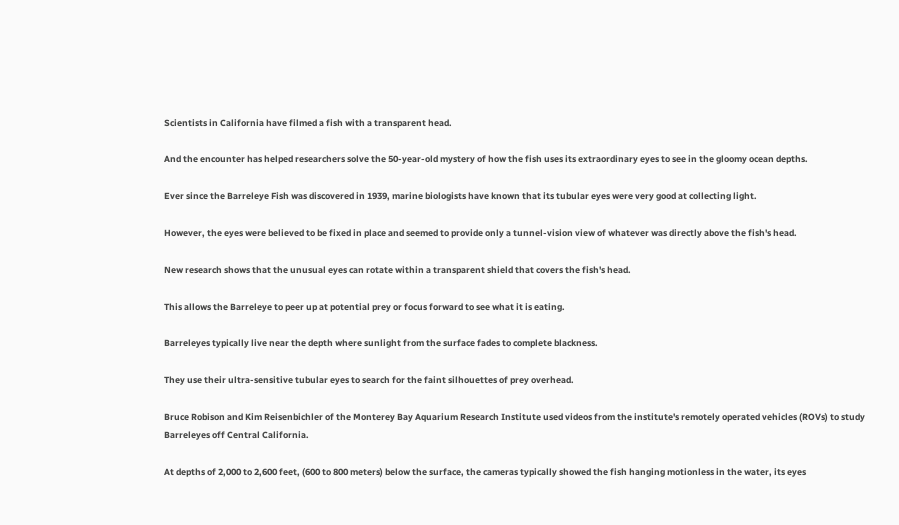Scientists in California have filmed a fish with a transparent head.

And the encounter has helped researchers solve the 50-year-old mystery of how the fish uses its extraordinary eyes to see in the gloomy ocean depths.

Ever since the Barreleye Fish was discovered in 1939, marine biologists have known that its tubular eyes were very good at collecting light.

However, the eyes were believed to be fixed in place and seemed to provide only a tunnel-vision view of whatever was directly above the fish's head.

New research shows that the unusual eyes can rotate within a transparent shield that covers the fish's head.

This allows the Barreleye to peer up at potential prey or focus forward to see what it is eating.

Barreleyes typically live near the depth where sunlight from the surface fades to complete blackness.

They use their ultra-sensitive tubular eyes to search for the faint silhouettes of prey overhead.

Bruce Robison and Kim Reisenbichler of the Monterey Bay Aquarium Research Institute used videos from the institute's remotely operated vehicles (ROVs) to study Barreleyes off Central California.

At depths of 2,000 to 2,600 feet, (600 to 800 meters) below the surface, the cameras typically showed the fish hanging motionless in the water, its eyes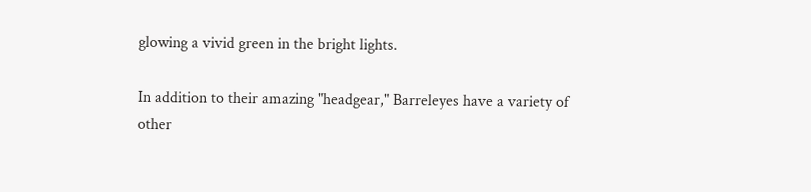glowing a vivid green in the bright lights.

In addition to their amazing "headgear," Barreleyes have a variety of other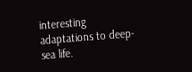interesting adaptations to deep-sea life.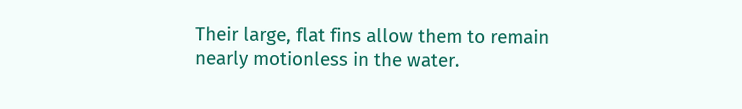Their large, flat fins allow them to remain nearly motionless in the water.